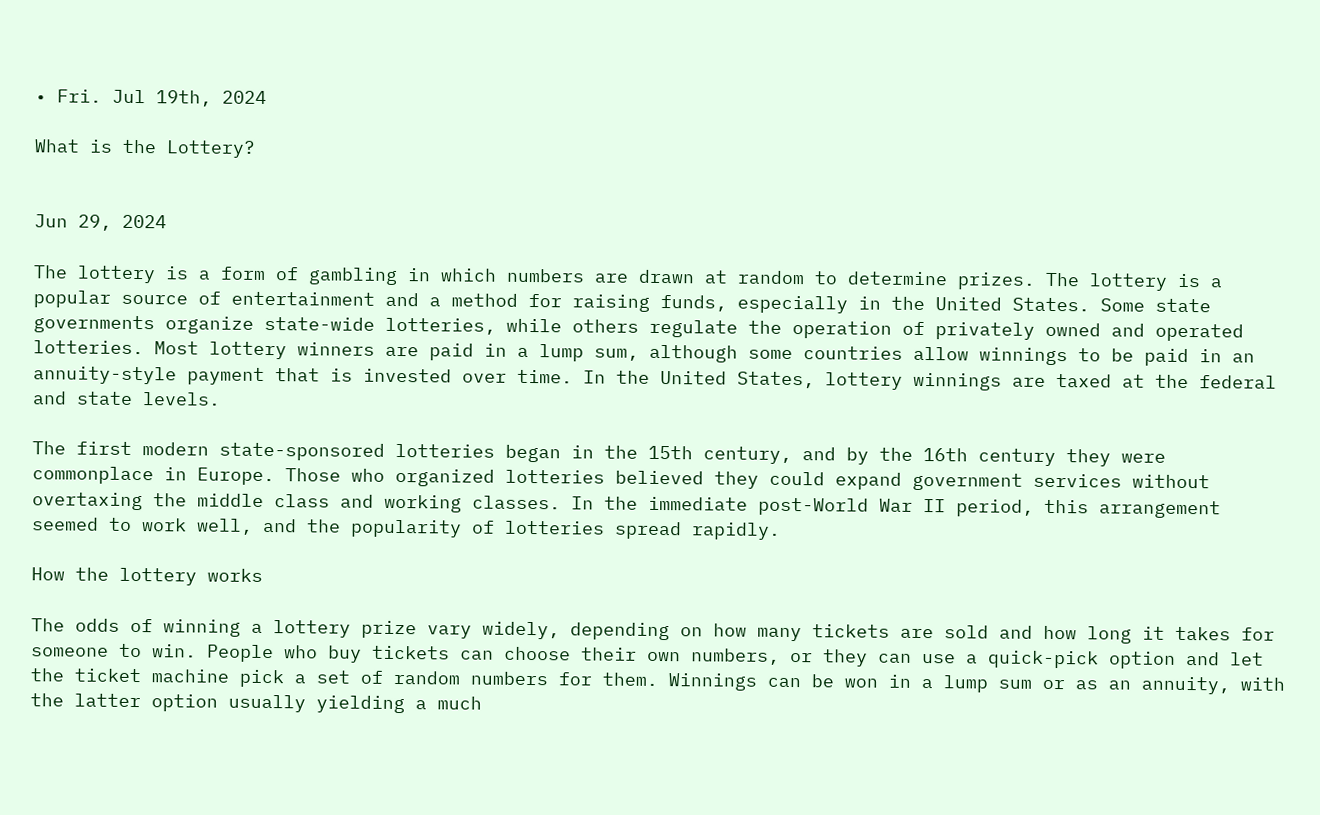• Fri. Jul 19th, 2024

What is the Lottery?


Jun 29, 2024

The lottery is a form of gambling in which numbers are drawn at random to determine prizes. The lottery is a popular source of entertainment and a method for raising funds, especially in the United States. Some state governments organize state-wide lotteries, while others regulate the operation of privately owned and operated lotteries. Most lottery winners are paid in a lump sum, although some countries allow winnings to be paid in an annuity-style payment that is invested over time. In the United States, lottery winnings are taxed at the federal and state levels.

The first modern state-sponsored lotteries began in the 15th century, and by the 16th century they were commonplace in Europe. Those who organized lotteries believed they could expand government services without overtaxing the middle class and working classes. In the immediate post-World War II period, this arrangement seemed to work well, and the popularity of lotteries spread rapidly.

How the lottery works

The odds of winning a lottery prize vary widely, depending on how many tickets are sold and how long it takes for someone to win. People who buy tickets can choose their own numbers, or they can use a quick-pick option and let the ticket machine pick a set of random numbers for them. Winnings can be won in a lump sum or as an annuity, with the latter option usually yielding a much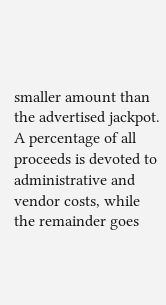smaller amount than the advertised jackpot. A percentage of all proceeds is devoted to administrative and vendor costs, while the remainder goes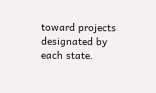toward projects designated by each state.